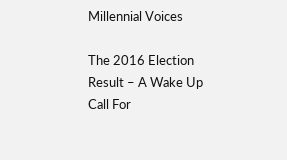Millennial Voices

The 2016 Election Result – A Wake Up Call For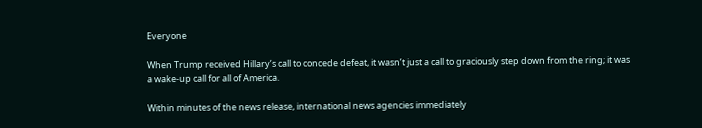Everyone

When Trump received Hillary’s call to concede defeat, it wasn’t just a call to graciously step down from the ring; it was a wake-up call for all of America.

Within minutes of the news release, international news agencies immediately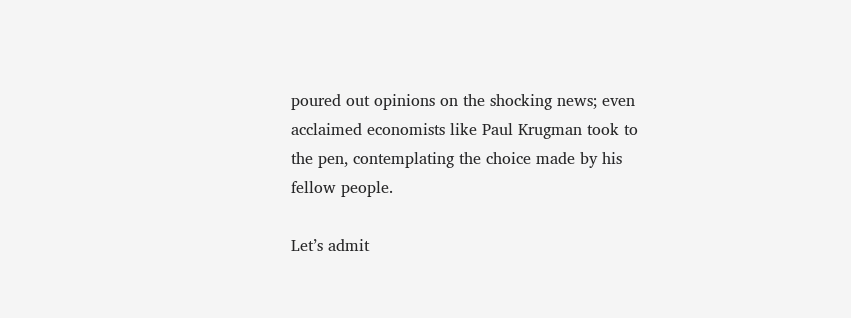poured out opinions on the shocking news; even acclaimed economists like Paul Krugman took to the pen, contemplating the choice made by his fellow people.

Let’s admit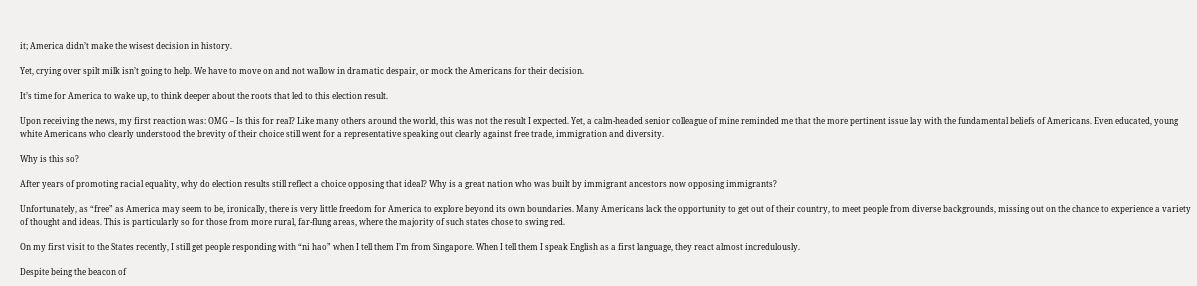it; America didn’t make the wisest decision in history.

Yet, crying over spilt milk isn’t going to help. We have to move on and not wallow in dramatic despair, or mock the Americans for their decision.

It’s time for America to wake up, to think deeper about the roots that led to this election result.

Upon receiving the news, my first reaction was: OMG – Is this for real? Like many others around the world, this was not the result I expected. Yet, a calm-headed senior colleague of mine reminded me that the more pertinent issue lay with the fundamental beliefs of Americans. Even educated, young white Americans who clearly understood the brevity of their choice still went for a representative speaking out clearly against free trade, immigration and diversity.

Why is this so?

After years of promoting racial equality, why do election results still reflect a choice opposing that ideal? Why is a great nation who was built by immigrant ancestors now opposing immigrants?

Unfortunately, as “free” as America may seem to be, ironically, there is very little freedom for America to explore beyond its own boundaries. Many Americans lack the opportunity to get out of their country, to meet people from diverse backgrounds, missing out on the chance to experience a variety of thought and ideas. This is particularly so for those from more rural, far-flung areas, where the majority of such states chose to swing red.

On my first visit to the States recently, I still get people responding with “ni hao” when I tell them I’m from Singapore. When I tell them I speak English as a first language, they react almost incredulously.

Despite being the beacon of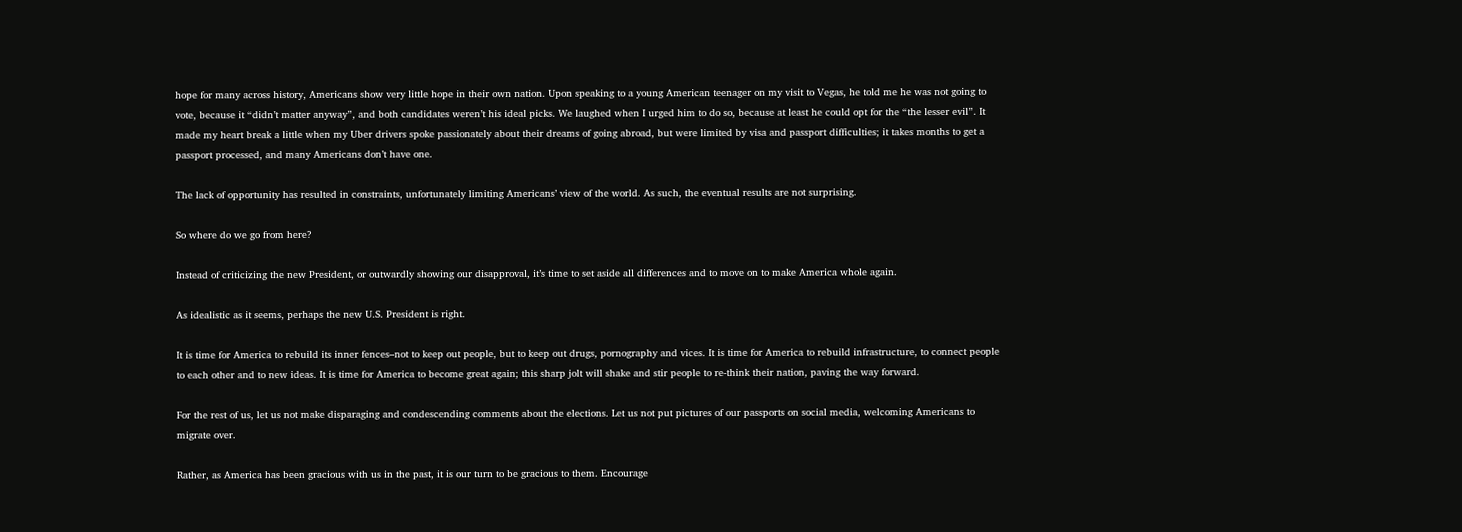hope for many across history, Americans show very little hope in their own nation. Upon speaking to a young American teenager on my visit to Vegas, he told me he was not going to vote, because it “didn’t matter anyway”, and both candidates weren’t his ideal picks. We laughed when I urged him to do so, because at least he could opt for the “the lesser evil”. It made my heart break a little when my Uber drivers spoke passionately about their dreams of going abroad, but were limited by visa and passport difficulties; it takes months to get a passport processed, and many Americans don’t have one.

The lack of opportunity has resulted in constraints, unfortunately limiting Americans’ view of the world. As such, the eventual results are not surprising.

So where do we go from here?

Instead of criticizing the new President, or outwardly showing our disapproval, it’s time to set aside all differences and to move on to make America whole again.

As idealistic as it seems, perhaps the new U.S. President is right.

It is time for America to rebuild its inner fences–not to keep out people, but to keep out drugs, pornography and vices. It is time for America to rebuild infrastructure, to connect people to each other and to new ideas. It is time for America to become great again; this sharp jolt will shake and stir people to re-think their nation, paving the way forward.

For the rest of us, let us not make disparaging and condescending comments about the elections. Let us not put pictures of our passports on social media, welcoming Americans to migrate over.

Rather, as America has been gracious with us in the past, it is our turn to be gracious to them. Encourage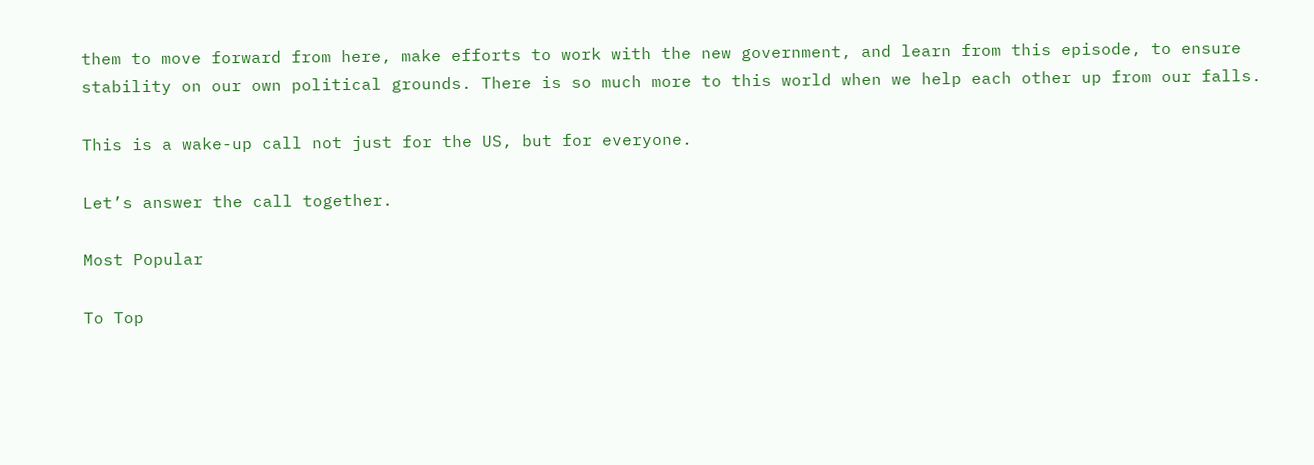them to move forward from here, make efforts to work with the new government, and learn from this episode, to ensure stability on our own political grounds. There is so much more to this world when we help each other up from our falls.

This is a wake-up call not just for the US, but for everyone.

Let’s answer the call together.

Most Popular

To Top